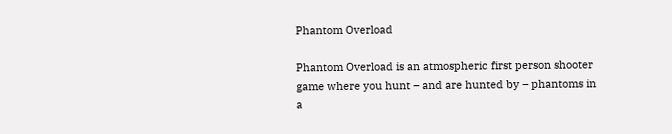Phantom Overload

Phantom Overload is an atmospheric first person shooter game where you hunt – and are hunted by – phantoms in a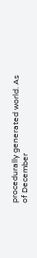procedurally generated world. As of December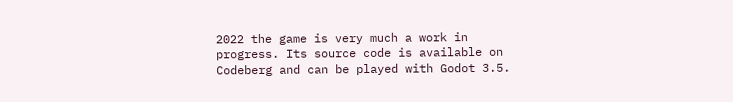2022 the game is very much a work in progress. Its source code is available on Codeberg and can be played with Godot 3.5.